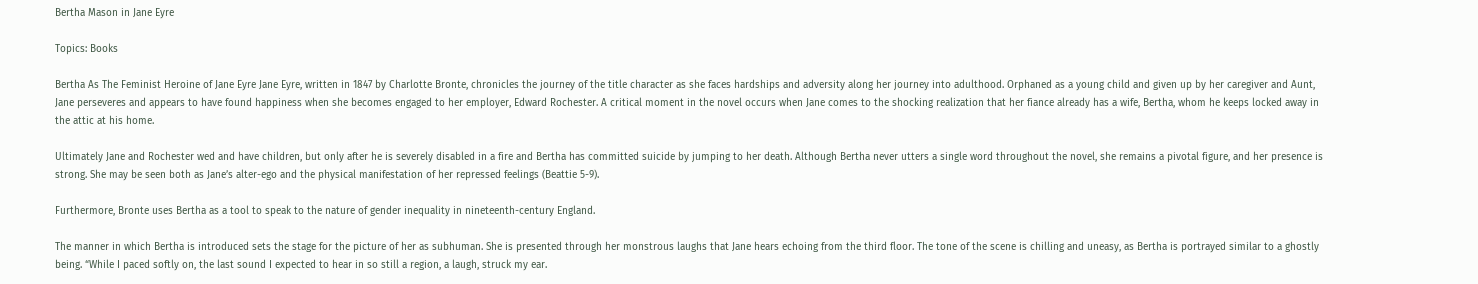Bertha Mason in Jane Eyre

Topics: Books

Bertha As The Feminist Heroine of Jane Eyre Jane Eyre, written in 1847 by Charlotte Bronte, chronicles the journey of the title character as she faces hardships and adversity along her journey into adulthood. Orphaned as a young child and given up by her caregiver and Aunt, Jane perseveres and appears to have found happiness when she becomes engaged to her employer, Edward Rochester. A critical moment in the novel occurs when Jane comes to the shocking realization that her fiance already has a wife, Bertha, whom he keeps locked away in the attic at his home.

Ultimately Jane and Rochester wed and have children, but only after he is severely disabled in a fire and Bertha has committed suicide by jumping to her death. Although Bertha never utters a single word throughout the novel, she remains a pivotal figure, and her presence is strong. She may be seen both as Jane’s alter-ego and the physical manifestation of her repressed feelings (Beattie 5-9).

Furthermore, Bronte uses Bertha as a tool to speak to the nature of gender inequality in nineteenth-century England.

The manner in which Bertha is introduced sets the stage for the picture of her as subhuman. She is presented through her monstrous laughs that Jane hears echoing from the third floor. The tone of the scene is chilling and uneasy, as Bertha is portrayed similar to a ghostly being. “While I paced softly on, the last sound I expected to hear in so still a region, a laugh, struck my ear.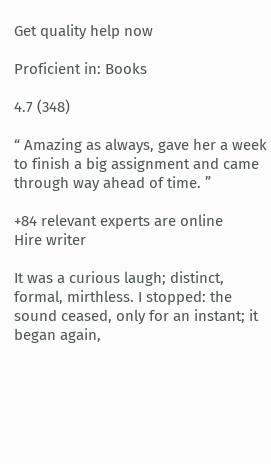Get quality help now

Proficient in: Books

4.7 (348)

“ Amazing as always, gave her a week to finish a big assignment and came through way ahead of time. ”

+84 relevant experts are online
Hire writer

It was a curious laugh; distinct, formal, mirthless. I stopped: the sound ceased, only for an instant; it began again,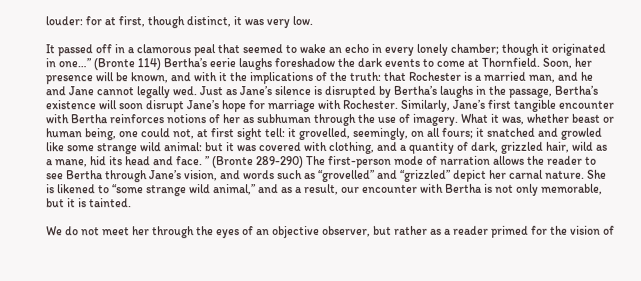louder: for at first, though distinct, it was very low.

It passed off in a clamorous peal that seemed to wake an echo in every lonely chamber; though it originated in one…” (Bronte 114) Bertha’s eerie laughs foreshadow the dark events to come at Thornfield. Soon, her presence will be known, and with it the implications of the truth: that Rochester is a married man, and he and Jane cannot legally wed. Just as Jane’s silence is disrupted by Bertha’s laughs in the passage, Bertha’s existence will soon disrupt Jane’s hope for marriage with Rochester. Similarly, Jane’s first tangible encounter with Bertha reinforces notions of her as subhuman through the use of imagery. What it was, whether beast or human being, one could not, at first sight tell: it grovelled, seemingly, on all fours; it snatched and growled like some strange wild animal: but it was covered with clothing, and a quantity of dark, grizzled hair, wild as a mane, hid its head and face. ” (Bronte 289-290) The first-person mode of narration allows the reader to see Bertha through Jane’s vision, and words such as “grovelled” and “grizzled” depict her carnal nature. She is likened to “some strange wild animal,” and as a result, our encounter with Bertha is not only memorable, but it is tainted.

We do not meet her through the eyes of an objective observer, but rather as a reader primed for the vision of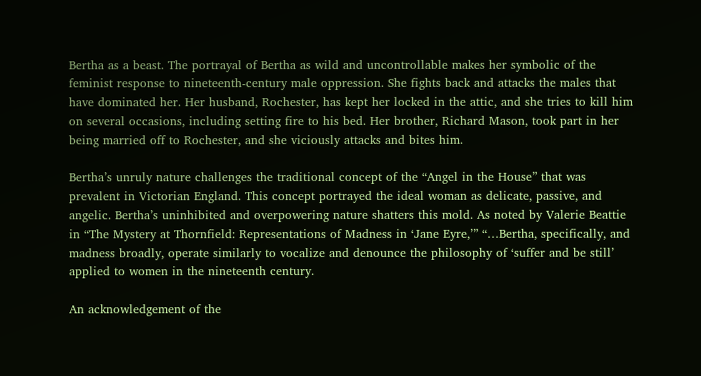Bertha as a beast. The portrayal of Bertha as wild and uncontrollable makes her symbolic of the feminist response to nineteenth-century male oppression. She fights back and attacks the males that have dominated her. Her husband, Rochester, has kept her locked in the attic, and she tries to kill him on several occasions, including setting fire to his bed. Her brother, Richard Mason, took part in her being married off to Rochester, and she viciously attacks and bites him.

Bertha’s unruly nature challenges the traditional concept of the “Angel in the House” that was prevalent in Victorian England. This concept portrayed the ideal woman as delicate, passive, and angelic. Bertha’s uninhibited and overpowering nature shatters this mold. As noted by Valerie Beattie in “The Mystery at Thornfield: Representations of Madness in ‘Jane Eyre,’” “…Bertha, specifically, and madness broadly, operate similarly to vocalize and denounce the philosophy of ‘suffer and be still’ applied to women in the nineteenth century.

An acknowledgement of the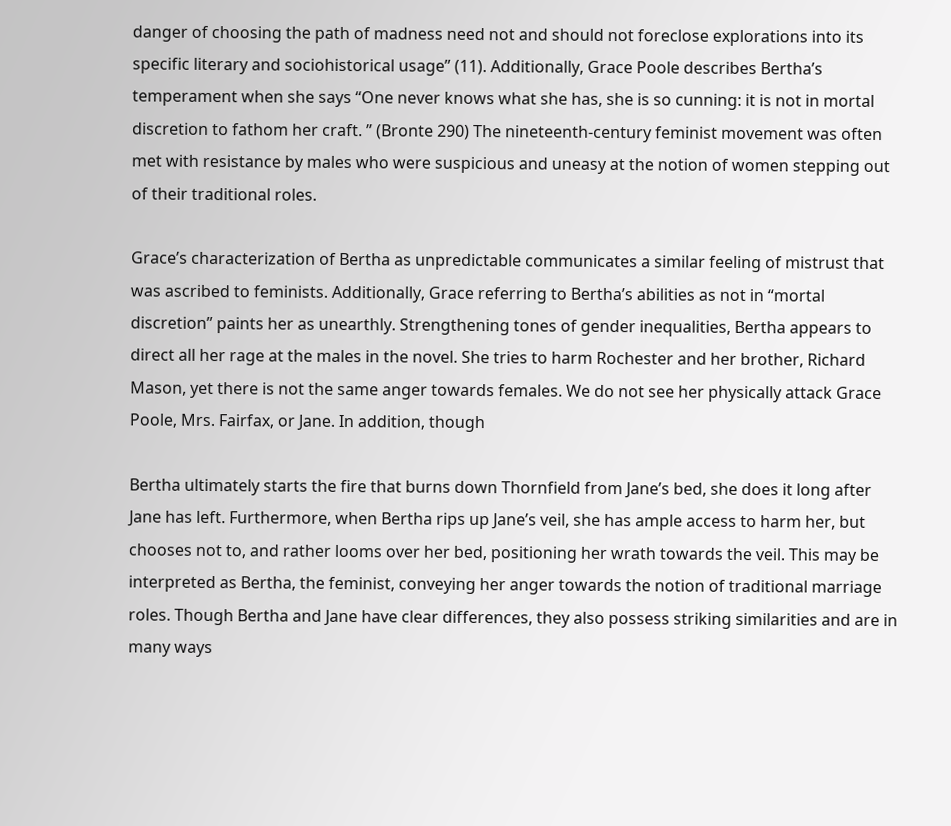danger of choosing the path of madness need not and should not foreclose explorations into its specific literary and sociohistorical usage” (11). Additionally, Grace Poole describes Bertha’s temperament when she says “One never knows what she has, she is so cunning: it is not in mortal discretion to fathom her craft. ” (Bronte 290) The nineteenth-century feminist movement was often met with resistance by males who were suspicious and uneasy at the notion of women stepping out of their traditional roles.

Grace’s characterization of Bertha as unpredictable communicates a similar feeling of mistrust that was ascribed to feminists. Additionally, Grace referring to Bertha’s abilities as not in “mortal discretion” paints her as unearthly. Strengthening tones of gender inequalities, Bertha appears to direct all her rage at the males in the novel. She tries to harm Rochester and her brother, Richard Mason, yet there is not the same anger towards females. We do not see her physically attack Grace Poole, Mrs. Fairfax, or Jane. In addition, though

Bertha ultimately starts the fire that burns down Thornfield from Jane’s bed, she does it long after Jane has left. Furthermore, when Bertha rips up Jane’s veil, she has ample access to harm her, but chooses not to, and rather looms over her bed, positioning her wrath towards the veil. This may be interpreted as Bertha, the feminist, conveying her anger towards the notion of traditional marriage roles. Though Bertha and Jane have clear differences, they also possess striking similarities and are in many ways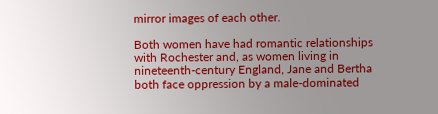mirror images of each other.

Both women have had romantic relationships with Rochester and, as women living in nineteenth-century England, Jane and Bertha both face oppression by a male-dominated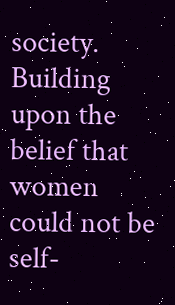society. Building upon the belief that women could not be self-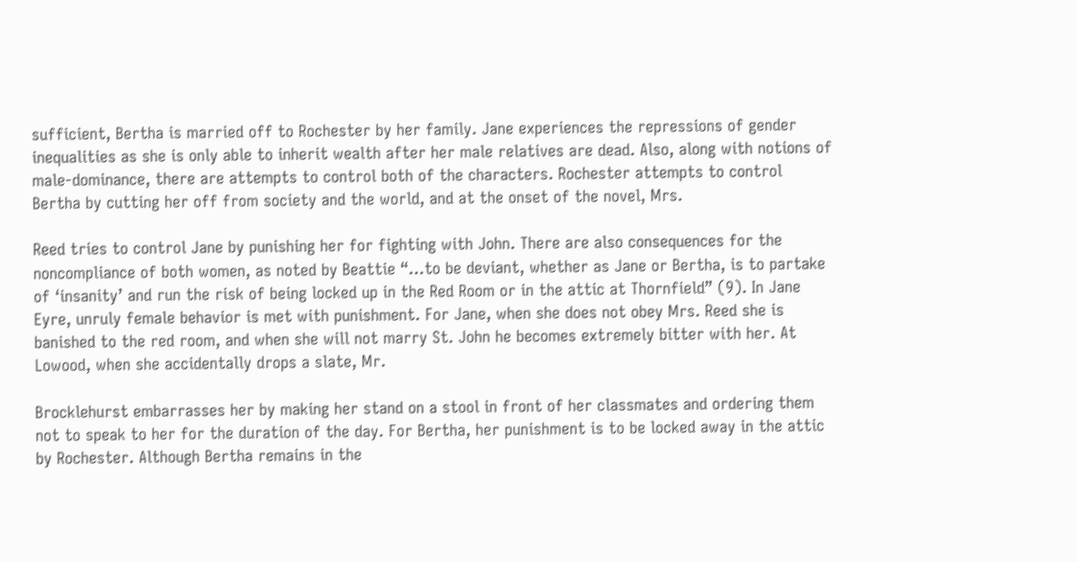sufficient, Bertha is married off to Rochester by her family. Jane experiences the repressions of gender inequalities as she is only able to inherit wealth after her male relatives are dead. Also, along with notions of male-dominance, there are attempts to control both of the characters. Rochester attempts to control Bertha by cutting her off from society and the world, and at the onset of the novel, Mrs.

Reed tries to control Jane by punishing her for fighting with John. There are also consequences for the noncompliance of both women, as noted by Beattie “…to be deviant, whether as Jane or Bertha, is to partake of ‘insanity’ and run the risk of being locked up in the Red Room or in the attic at Thornfield” (9). In Jane Eyre, unruly female behavior is met with punishment. For Jane, when she does not obey Mrs. Reed she is banished to the red room, and when she will not marry St. John he becomes extremely bitter with her. At Lowood, when she accidentally drops a slate, Mr.

Brocklehurst embarrasses her by making her stand on a stool in front of her classmates and ordering them not to speak to her for the duration of the day. For Bertha, her punishment is to be locked away in the attic by Rochester. Although Bertha remains in the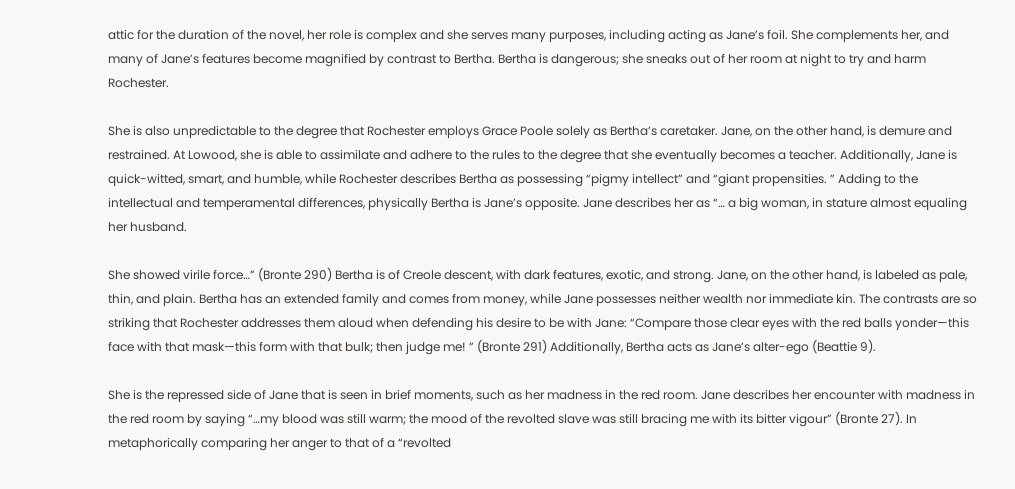attic for the duration of the novel, her role is complex and she serves many purposes, including acting as Jane’s foil. She complements her, and many of Jane’s features become magnified by contrast to Bertha. Bertha is dangerous; she sneaks out of her room at night to try and harm Rochester.

She is also unpredictable to the degree that Rochester employs Grace Poole solely as Bertha’s caretaker. Jane, on the other hand, is demure and restrained. At Lowood, she is able to assimilate and adhere to the rules to the degree that she eventually becomes a teacher. Additionally, Jane is quick-witted, smart, and humble, while Rochester describes Bertha as possessing “pigmy intellect” and “giant propensities. ” Adding to the intellectual and temperamental differences, physically Bertha is Jane’s opposite. Jane describes her as “… a big woman, in stature almost equaling her husband.

She showed virile force…” (Bronte 290) Bertha is of Creole descent, with dark features, exotic, and strong. Jane, on the other hand, is labeled as pale, thin, and plain. Bertha has an extended family and comes from money, while Jane possesses neither wealth nor immediate kin. The contrasts are so striking that Rochester addresses them aloud when defending his desire to be with Jane: “Compare those clear eyes with the red balls yonder—this face with that mask—this form with that bulk; then judge me! ” (Bronte 291) Additionally, Bertha acts as Jane’s alter-ego (Beattie 9).

She is the repressed side of Jane that is seen in brief moments, such as her madness in the red room. Jane describes her encounter with madness in the red room by saying “…my blood was still warm; the mood of the revolted slave was still bracing me with its bitter vigour” (Bronte 27). In metaphorically comparing her anger to that of a “revolted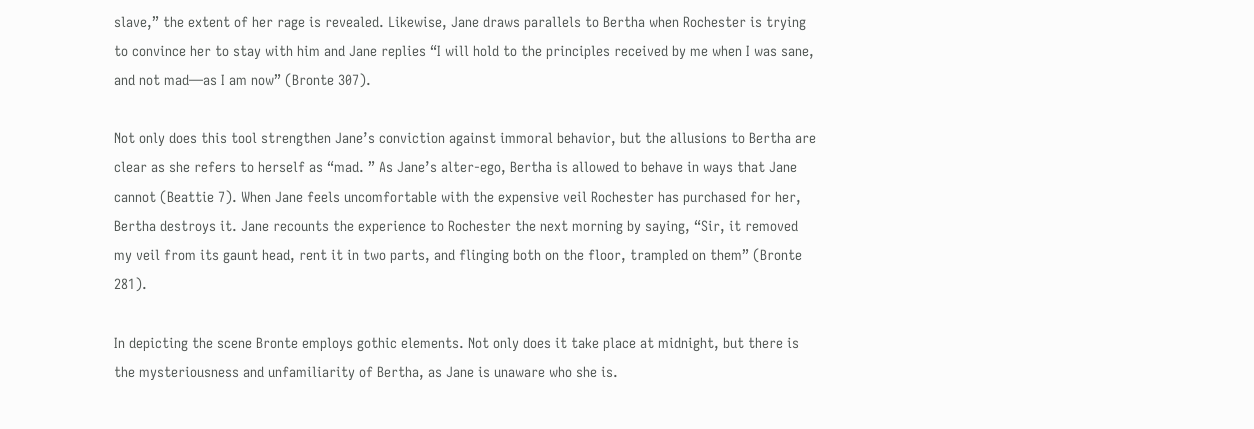slave,” the extent of her rage is revealed. Likewise, Jane draws parallels to Bertha when Rochester is trying to convince her to stay with him and Jane replies “I will hold to the principles received by me when I was sane, and not mad—as I am now” (Bronte 307).

Not only does this tool strengthen Jane’s conviction against immoral behavior, but the allusions to Bertha are clear as she refers to herself as “mad. ” As Jane’s alter-ego, Bertha is allowed to behave in ways that Jane cannot (Beattie 7). When Jane feels uncomfortable with the expensive veil Rochester has purchased for her, Bertha destroys it. Jane recounts the experience to Rochester the next morning by saying, “Sir, it removed my veil from its gaunt head, rent it in two parts, and flinging both on the floor, trampled on them” (Bronte 281).

In depicting the scene Bronte employs gothic elements. Not only does it take place at midnight, but there is the mysteriousness and unfamiliarity of Bertha, as Jane is unaware who she is.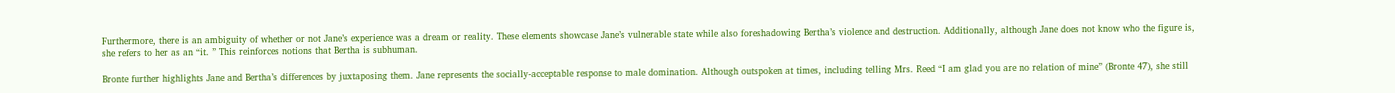Furthermore, there is an ambiguity of whether or not Jane’s experience was a dream or reality. These elements showcase Jane’s vulnerable state while also foreshadowing Bertha’s violence and destruction. Additionally, although Jane does not know who the figure is, she refers to her as an “it. ” This reinforces notions that Bertha is subhuman.

Bronte further highlights Jane and Bertha’s differences by juxtaposing them. Jane represents the socially-acceptable response to male domination. Although outspoken at times, including telling Mrs. Reed “I am glad you are no relation of mine” (Bronte 47), she still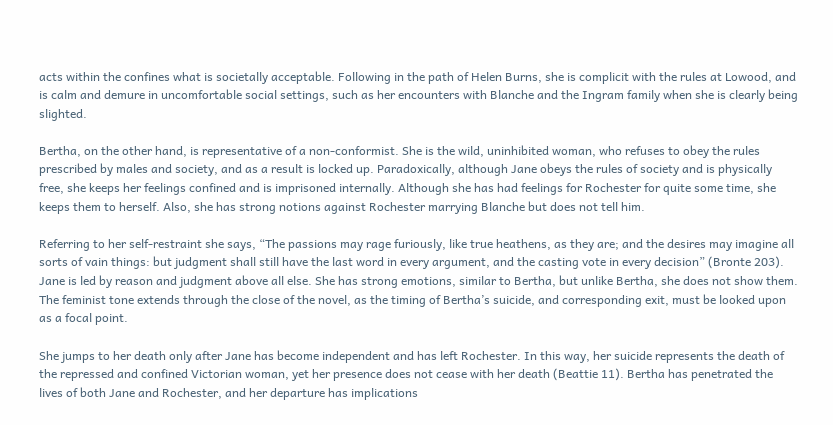acts within the confines what is societally acceptable. Following in the path of Helen Burns, she is complicit with the rules at Lowood, and is calm and demure in uncomfortable social settings, such as her encounters with Blanche and the Ingram family when she is clearly being slighted.

Bertha, on the other hand, is representative of a non-conformist. She is the wild, uninhibited woman, who refuses to obey the rules prescribed by males and society, and as a result is locked up. Paradoxically, although Jane obeys the rules of society and is physically free, she keeps her feelings confined and is imprisoned internally. Although she has had feelings for Rochester for quite some time, she keeps them to herself. Also, she has strong notions against Rochester marrying Blanche but does not tell him.

Referring to her self-restraint she says, “The passions may rage furiously, like true heathens, as they are; and the desires may imagine all sorts of vain things: but judgment shall still have the last word in every argument, and the casting vote in every decision” (Bronte 203). Jane is led by reason and judgment above all else. She has strong emotions, similar to Bertha, but unlike Bertha, she does not show them. The feminist tone extends through the close of the novel, as the timing of Bertha’s suicide, and corresponding exit, must be looked upon as a focal point.

She jumps to her death only after Jane has become independent and has left Rochester. In this way, her suicide represents the death of the repressed and confined Victorian woman, yet her presence does not cease with her death (Beattie 11). Bertha has penetrated the lives of both Jane and Rochester, and her departure has implications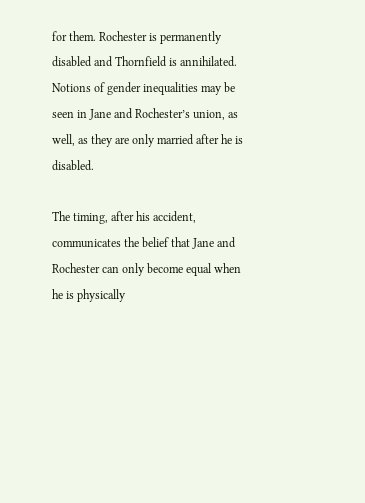for them. Rochester is permanently disabled and Thornfield is annihilated. Notions of gender inequalities may be seen in Jane and Rochester’s union, as well, as they are only married after he is disabled.

The timing, after his accident, communicates the belief that Jane and Rochester can only become equal when he is physically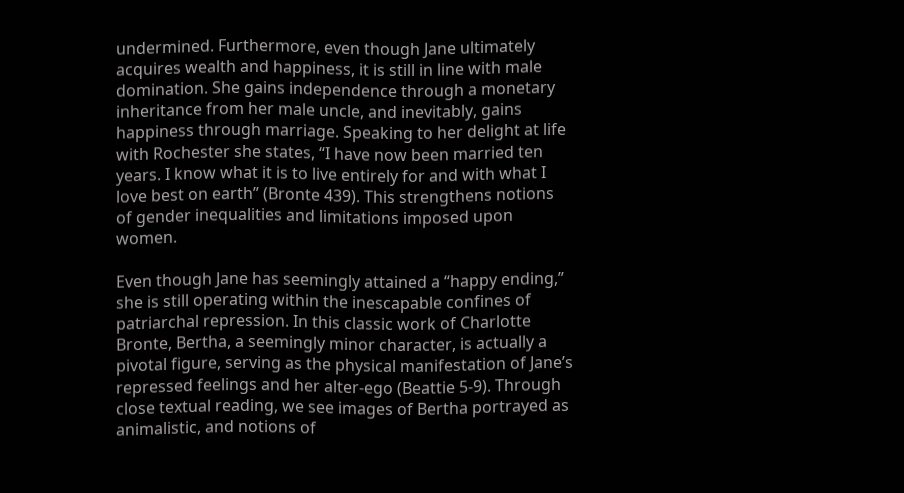undermined. Furthermore, even though Jane ultimately acquires wealth and happiness, it is still in line with male domination. She gains independence through a monetary inheritance from her male uncle, and inevitably, gains happiness through marriage. Speaking to her delight at life with Rochester she states, “I have now been married ten years. I know what it is to live entirely for and with what I love best on earth” (Bronte 439). This strengthens notions of gender inequalities and limitations imposed upon women.

Even though Jane has seemingly attained a “happy ending,” she is still operating within the inescapable confines of patriarchal repression. In this classic work of Charlotte Bronte, Bertha, a seemingly minor character, is actually a pivotal figure, serving as the physical manifestation of Jane’s repressed feelings and her alter-ego (Beattie 5-9). Through close textual reading, we see images of Bertha portrayed as animalistic, and notions of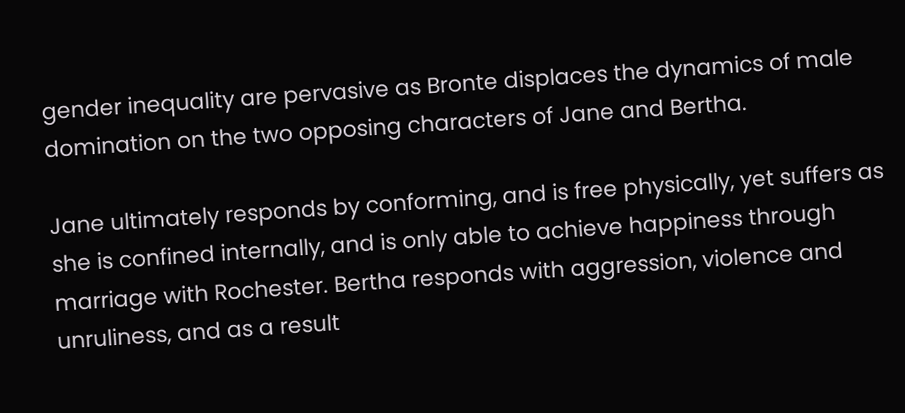gender inequality are pervasive as Bronte displaces the dynamics of male domination on the two opposing characters of Jane and Bertha.

Jane ultimately responds by conforming, and is free physically, yet suffers as she is confined internally, and is only able to achieve happiness through marriage with Rochester. Bertha responds with aggression, violence and unruliness, and as a result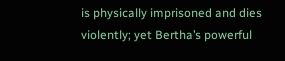is physically imprisoned and dies violently; yet Bertha’s powerful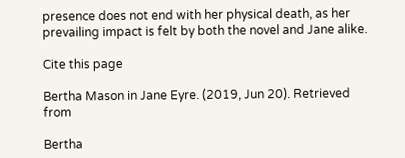presence does not end with her physical death, as her prevailing impact is felt by both the novel and Jane alike.

Cite this page

Bertha Mason in Jane Eyre. (2019, Jun 20). Retrieved from

Bertha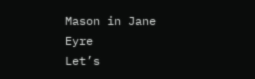Mason in Jane Eyre
Let’s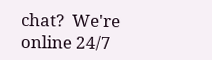chat?  We're online 24/7